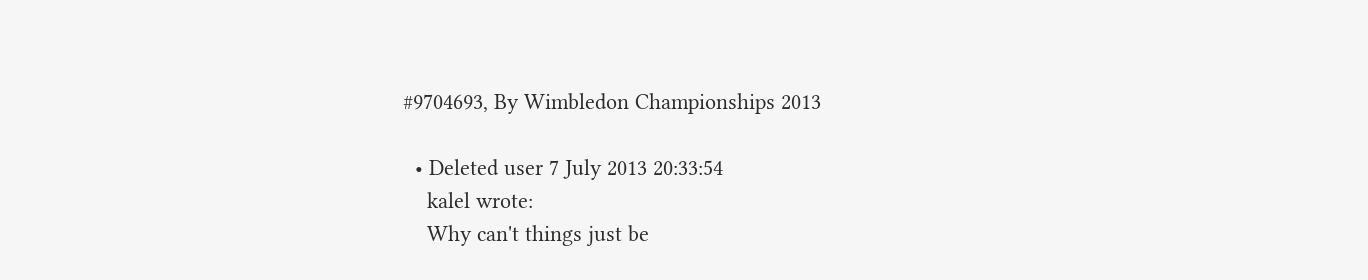#9704693, By Wimbledon Championships 2013

  • Deleted user 7 July 2013 20:33:54
    kalel wrote:
    Why can't things just be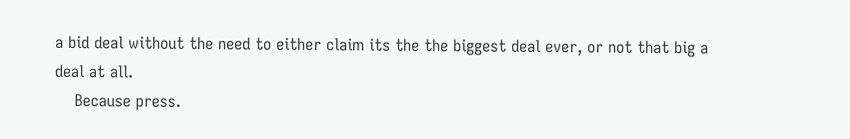a bid deal without the need to either claim its the the biggest deal ever, or not that big a deal at all.
    Because press.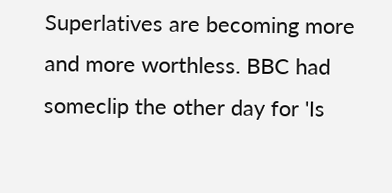Superlatives are becoming more and more worthless. BBC had someclip the other day for 'Is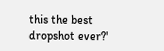this the best dropshot ever?'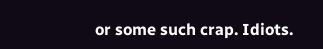or some such crap. Idiots.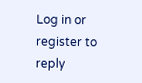Log in or register to reply